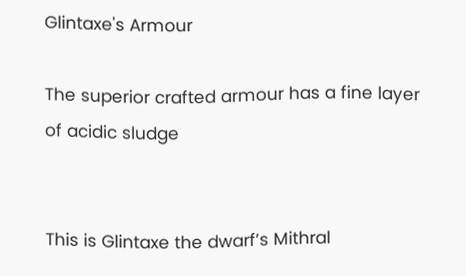Glintaxe's Armour

The superior crafted armour has a fine layer of acidic sludge


This is Glintaxe the dwarf’s Mithral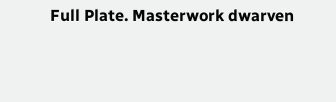Full Plate. Masterwork dwarven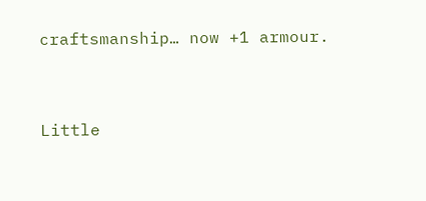craftsmanship… now +1 armour.


Little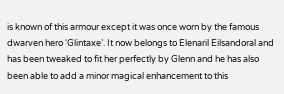is known of this armour except it was once worn by the famous dwarven hero ‘Glintaxe’. It now belongs to Elenaril Eilsandoral and has been tweaked to fit her perfectly by Glenn and he has also been able to add a minor magical enhancement to this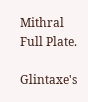Mithral Full Plate.

Glintaxe's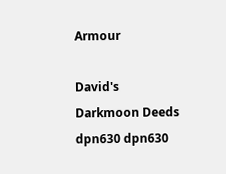Armour

David's Darkmoon Deeds dpn630 dpn630